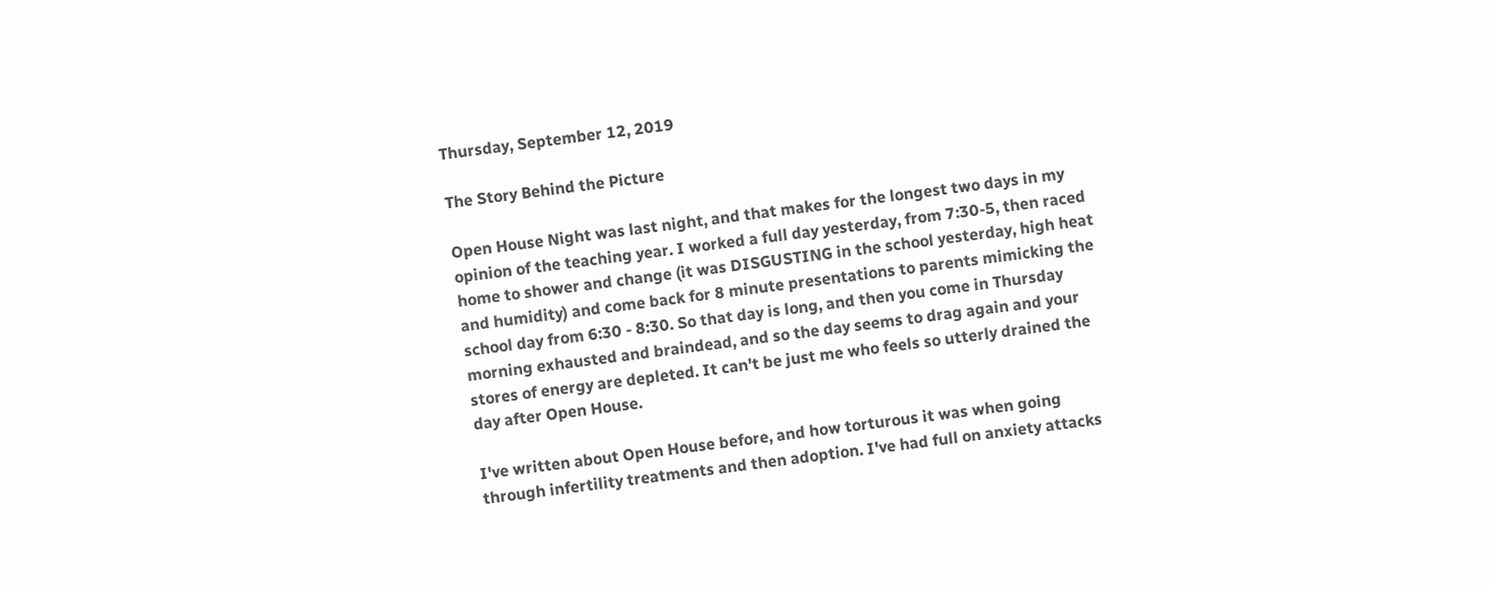Thursday, September 12, 2019

The Story Behind the Picture

Open House Night was last night, and that makes for the longest two days in my opinion of the teaching year. I worked a full day yesterday, from 7:30-5, then raced home to shower and change (it was DISGUSTING in the school yesterday, high heat and humidity) and come back for 8 minute presentations to parents mimicking the school day from 6:30 - 8:30. So that day is long, and then you come in Thursday morning exhausted and braindead, and so the day seems to drag again and your stores of energy are depleted. It can't be just me who feels so utterly drained the day after Open House.

I've written about Open House before, and how torturous it was when going through infertility treatments and then adoption. I've had full on anxiety attacks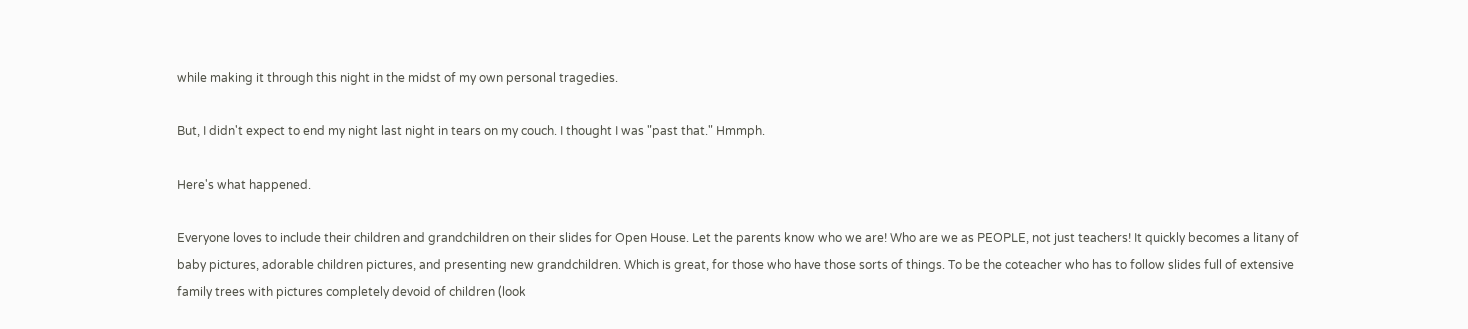while making it through this night in the midst of my own personal tragedies.

But, I didn't expect to end my night last night in tears on my couch. I thought I was "past that." Hmmph.

Here's what happened.

Everyone loves to include their children and grandchildren on their slides for Open House. Let the parents know who we are! Who are we as PEOPLE, not just teachers! It quickly becomes a litany of baby pictures, adorable children pictures, and presenting new grandchildren. Which is great, for those who have those sorts of things. To be the coteacher who has to follow slides full of extensive family trees with pictures completely devoid of children (look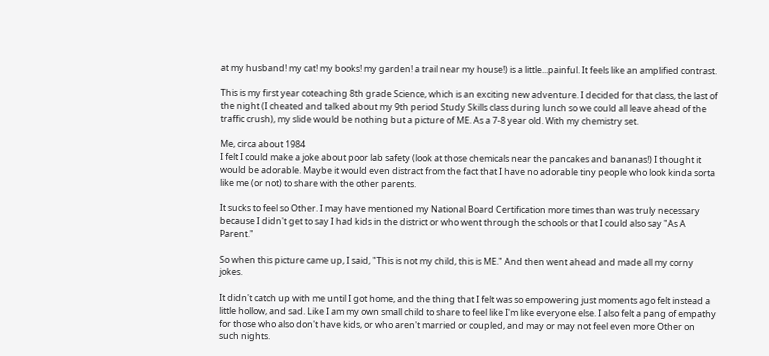at my husband! my cat! my books! my garden! a trail near my house!) is a little...painful. It feels like an amplified contrast.

This is my first year coteaching 8th grade Science, which is an exciting new adventure. I decided for that class, the last of the night (I cheated and talked about my 9th period Study Skills class during lunch so we could all leave ahead of the traffic crush), my slide would be nothing but a picture of ME. As a 7-8 year old. With my chemistry set.

Me, circa about 1984
I felt I could make a joke about poor lab safety (look at those chemicals near the pancakes and bananas!) I thought it would be adorable. Maybe it would even distract from the fact that I have no adorable tiny people who look kinda sorta like me (or not) to share with the other parents.

It sucks to feel so Other. I may have mentioned my National Board Certification more times than was truly necessary because I didn't get to say I had kids in the district or who went through the schools or that I could also say "As A Parent."

So when this picture came up, I said, "This is not my child, this is ME." And then went ahead and made all my corny jokes.

It didn't catch up with me until I got home, and the thing that I felt was so empowering just moments ago felt instead a little hollow, and sad. Like I am my own small child to share to feel like I'm like everyone else. I also felt a pang of empathy for those who also don't have kids, or who aren't married or coupled, and may or may not feel even more Other on such nights.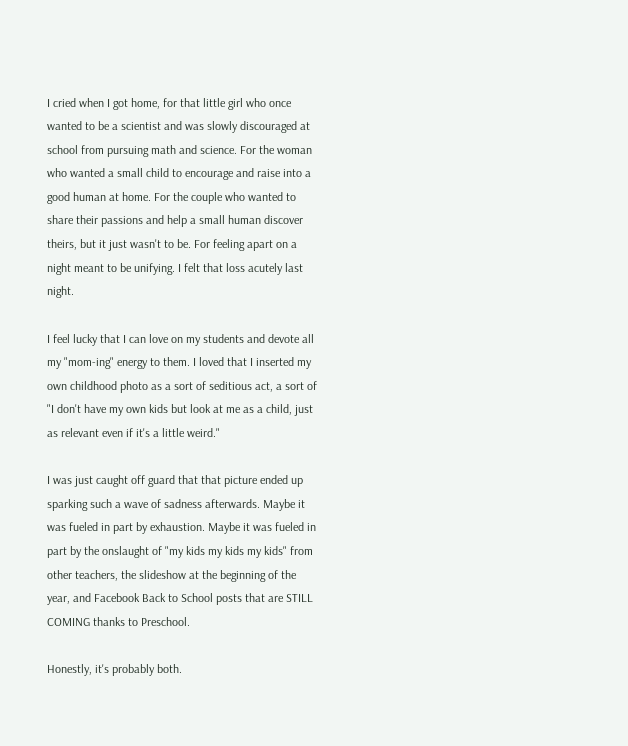I cried when I got home, for that little girl who once wanted to be a scientist and was slowly discouraged at school from pursuing math and science. For the woman who wanted a small child to encourage and raise into a good human at home. For the couple who wanted to share their passions and help a small human discover theirs, but it just wasn't to be. For feeling apart on a night meant to be unifying. I felt that loss acutely last night.

I feel lucky that I can love on my students and devote all my "mom-ing" energy to them. I loved that I inserted my own childhood photo as a sort of seditious act, a sort of "I don't have my own kids but look at me as a child, just as relevant even if it's a little weird."

I was just caught off guard that that picture ended up sparking such a wave of sadness afterwards. Maybe it was fueled in part by exhaustion. Maybe it was fueled in part by the onslaught of "my kids my kids my kids" from other teachers, the slideshow at the beginning of the year, and Facebook Back to School posts that are STILL COMING thanks to Preschool.

Honestly, it's probably both.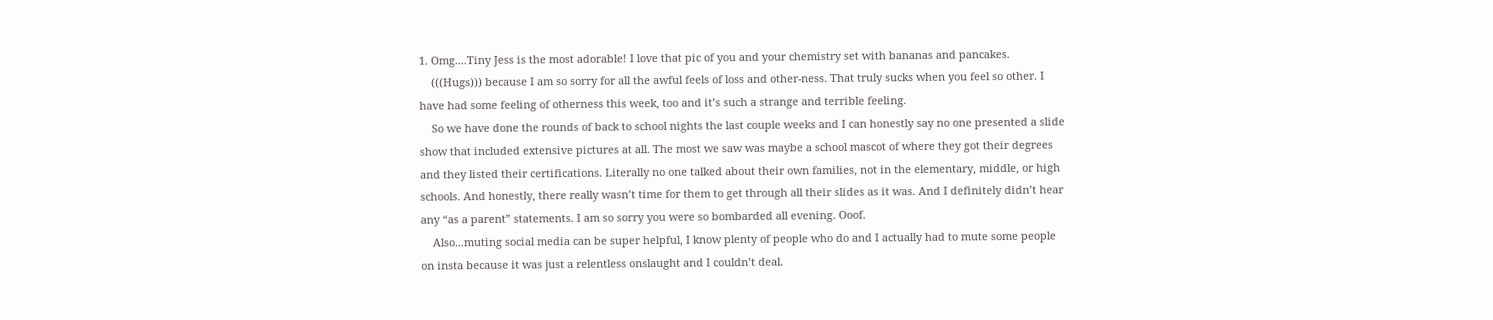1. Omg....Tiny Jess is the most adorable! I love that pic of you and your chemistry set with bananas and pancakes.
    (((Hugs))) because I am so sorry for all the awful feels of loss and other-ness. That truly sucks when you feel so other. I have had some feeling of otherness this week, too and it’s such a strange and terrible feeling.
    So we have done the rounds of back to school nights the last couple weeks and I can honestly say no one presented a slide show that included extensive pictures at all. The most we saw was maybe a school mascot of where they got their degrees and they listed their certifications. Literally no one talked about their own families, not in the elementary, middle, or high schools. And honestly, there really wasn’t time for them to get through all their slides as it was. And I definitely didn’t hear any “as a parent” statements. I am so sorry you were so bombarded all evening. Ooof.
    Also...muting social media can be super helpful, I know plenty of people who do and I actually had to mute some people on insta because it was just a relentless onslaught and I couldn’t deal.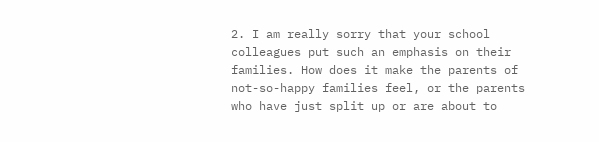2. I am really sorry that your school colleagues put such an emphasis on their families. How does it make the parents of not-so-happy families feel, or the parents who have just split up or are about to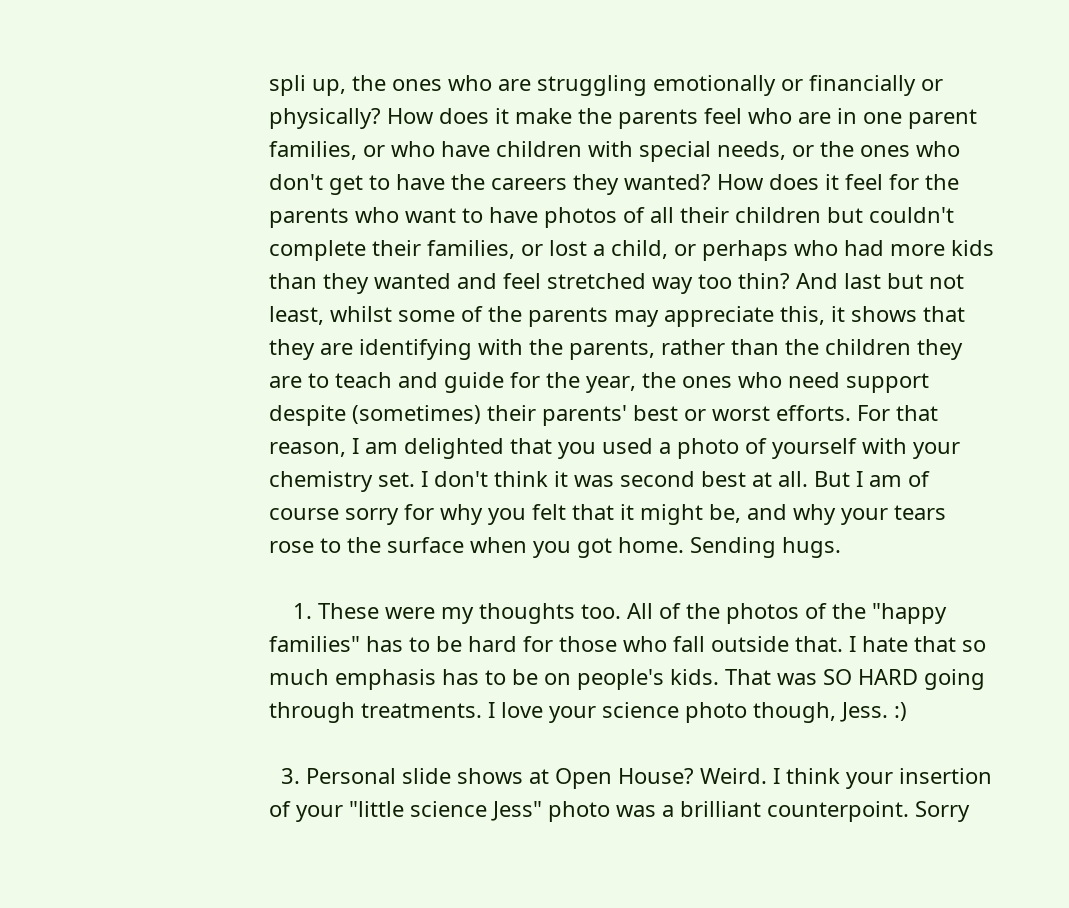spli up, the ones who are struggling emotionally or financially or physically? How does it make the parents feel who are in one parent families, or who have children with special needs, or the ones who don't get to have the careers they wanted? How does it feel for the parents who want to have photos of all their children but couldn't complete their families, or lost a child, or perhaps who had more kids than they wanted and feel stretched way too thin? And last but not least, whilst some of the parents may appreciate this, it shows that they are identifying with the parents, rather than the children they are to teach and guide for the year, the ones who need support despite (sometimes) their parents' best or worst efforts. For that reason, I am delighted that you used a photo of yourself with your chemistry set. I don't think it was second best at all. But I am of course sorry for why you felt that it might be, and why your tears rose to the surface when you got home. Sending hugs.

    1. These were my thoughts too. All of the photos of the "happy families" has to be hard for those who fall outside that. I hate that so much emphasis has to be on people's kids. That was SO HARD going through treatments. I love your science photo though, Jess. :)

  3. Personal slide shows at Open House? Weird. I think your insertion of your "little science Jess" photo was a brilliant counterpoint. Sorry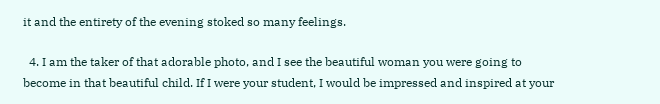it and the entirety of the evening stoked so many feelings.

  4. I am the taker of that adorable photo, and I see the beautiful woman you were going to become in that beautiful child. If I were your student, I would be impressed and inspired at your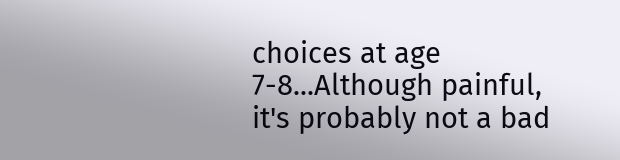choices at age 7-8...Although painful, it's probably not a bad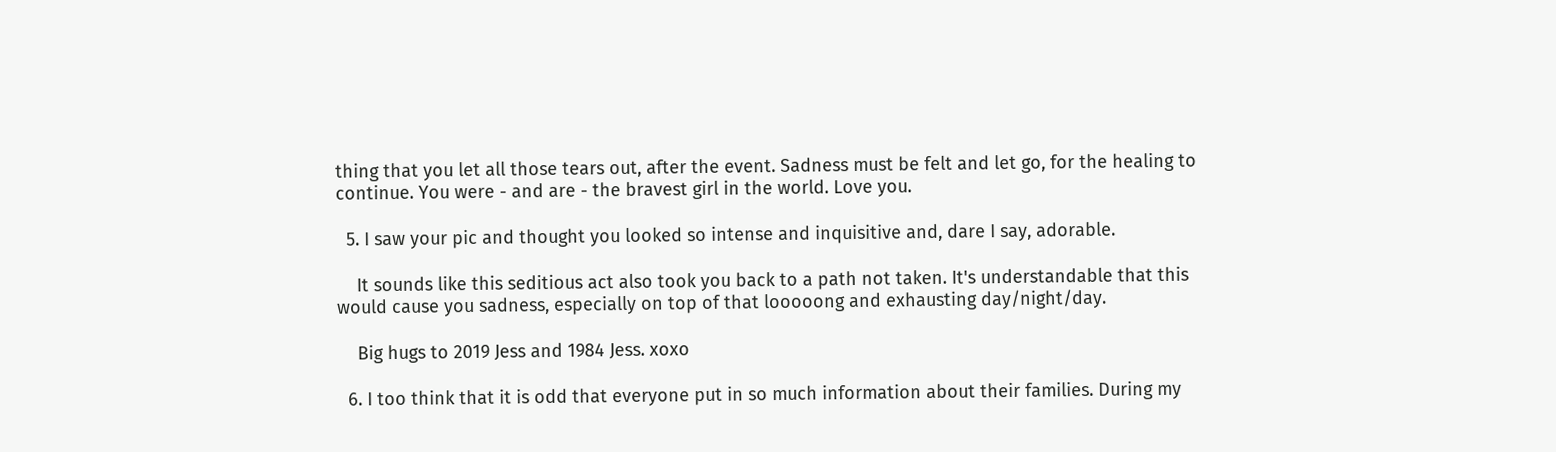thing that you let all those tears out, after the event. Sadness must be felt and let go, for the healing to continue. You were - and are - the bravest girl in the world. Love you.

  5. I saw your pic and thought you looked so intense and inquisitive and, dare I say, adorable.

    It sounds like this seditious act also took you back to a path not taken. It's understandable that this would cause you sadness, especially on top of that looooong and exhausting day/night/day.

    Big hugs to 2019 Jess and 1984 Jess. xoxo

  6. I too think that it is odd that everyone put in so much information about their families. During my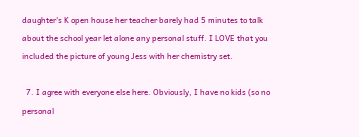daughter's K open house her teacher barely had 5 minutes to talk about the school year let alone any personal stuff. I LOVE that you included the picture of young Jess with her chemistry set.

  7. I agree with everyone else here. Obviously, I have no kids (so no personal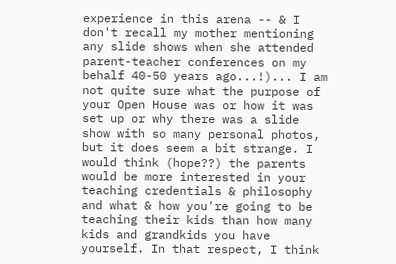experience in this arena -- & I don't recall my mother mentioning any slide shows when she attended parent-teacher conferences on my behalf 40-50 years ago...!)... I am not quite sure what the purpose of your Open House was or how it was set up or why there was a slide show with so many personal photos, but it does seem a bit strange. I would think (hope??) the parents would be more interested in your teaching credentials & philosophy and what & how you're going to be teaching their kids than how many kids and grandkids you have yourself. In that respect, I think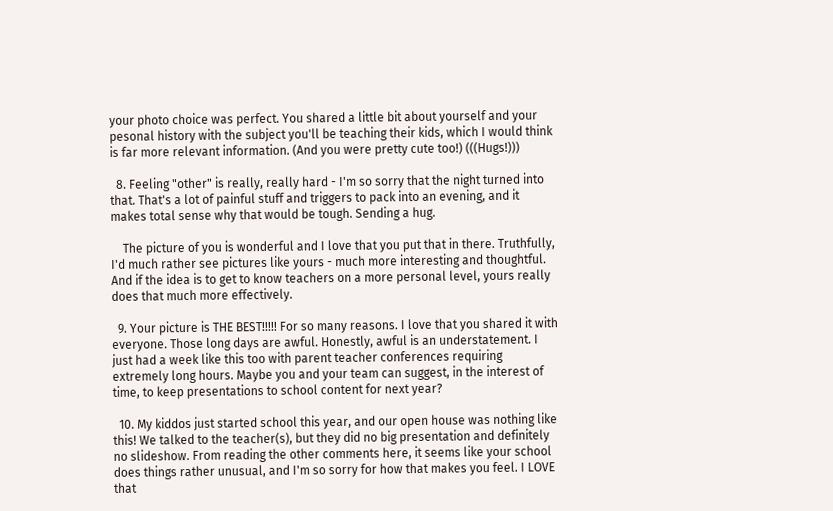your photo choice was perfect. You shared a little bit about yourself and your pesonal history with the subject you'll be teaching their kids, which I would think is far more relevant information. (And you were pretty cute too!) (((Hugs!)))

  8. Feeling "other" is really, really hard - I'm so sorry that the night turned into that. That's a lot of painful stuff and triggers to pack into an evening, and it makes total sense why that would be tough. Sending a hug.

    The picture of you is wonderful and I love that you put that in there. Truthfully, I'd much rather see pictures like yours - much more interesting and thoughtful. And if the idea is to get to know teachers on a more personal level, yours really does that much more effectively.

  9. Your picture is THE BEST!!!!! For so many reasons. I love that you shared it with everyone. Those long days are awful. Honestly, awful is an understatement. I just had a week like this too with parent teacher conferences requiring extremely long hours. Maybe you and your team can suggest, in the interest of time, to keep presentations to school content for next year?

  10. My kiddos just started school this year, and our open house was nothing like this! We talked to the teacher(s), but they did no big presentation and definitely no slideshow. From reading the other comments here, it seems like your school does things rather unusual, and I'm so sorry for how that makes you feel. I LOVE that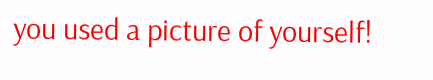you used a picture of yourself!